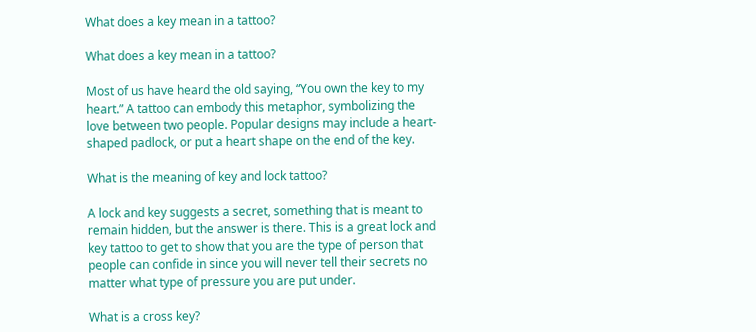What does a key mean in a tattoo?

What does a key mean in a tattoo?

Most of us have heard the old saying, “You own the key to my heart.” A tattoo can embody this metaphor, symbolizing the love between two people. Popular designs may include a heart-shaped padlock, or put a heart shape on the end of the key.

What is the meaning of key and lock tattoo?

A lock and key suggests a secret, something that is meant to remain hidden, but the answer is there. This is a great lock and key tattoo to get to show that you are the type of person that people can confide in since you will never tell their secrets no matter what type of pressure you are put under.

What is a cross key?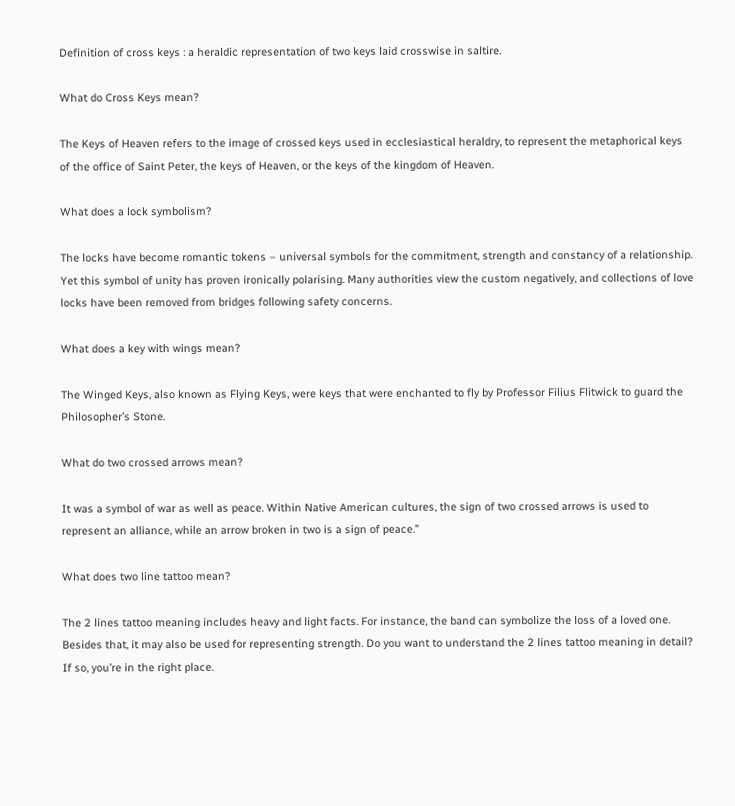Definition of cross keys : a heraldic representation of two keys laid crosswise in saltire.

What do Cross Keys mean?

The Keys of Heaven refers to the image of crossed keys used in ecclesiastical heraldry, to represent the metaphorical keys of the office of Saint Peter, the keys of Heaven, or the keys of the kingdom of Heaven.

What does a lock symbolism?

The locks have become romantic tokens – universal symbols for the commitment, strength and constancy of a relationship. Yet this symbol of unity has proven ironically polarising. Many authorities view the custom negatively, and collections of love locks have been removed from bridges following safety concerns.

What does a key with wings mean?

The Winged Keys, also known as Flying Keys, were keys that were enchanted to fly by Professor Filius Flitwick to guard the Philosopher’s Stone.

What do two crossed arrows mean?

It was a symbol of war as well as peace. Within Native American cultures, the sign of two crossed arrows is used to represent an alliance, while an arrow broken in two is a sign of peace.”

What does two line tattoo mean?

The 2 lines tattoo meaning includes heavy and light facts. For instance, the band can symbolize the loss of a loved one. Besides that, it may also be used for representing strength. Do you want to understand the 2 lines tattoo meaning in detail? If so, you’re in the right place.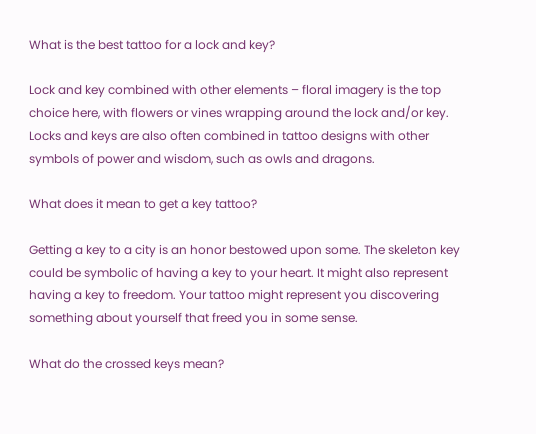What is the best tattoo for a lock and key?

Lock and key combined with other elements – floral imagery is the top choice here, with flowers or vines wrapping around the lock and/or key. Locks and keys are also often combined in tattoo designs with other symbols of power and wisdom, such as owls and dragons.

What does it mean to get a key tattoo?

Getting a key to a city is an honor bestowed upon some. The skeleton key could be symbolic of having a key to your heart. It might also represent having a key to freedom. Your tattoo might represent you discovering something about yourself that freed you in some sense.

What do the crossed keys mean?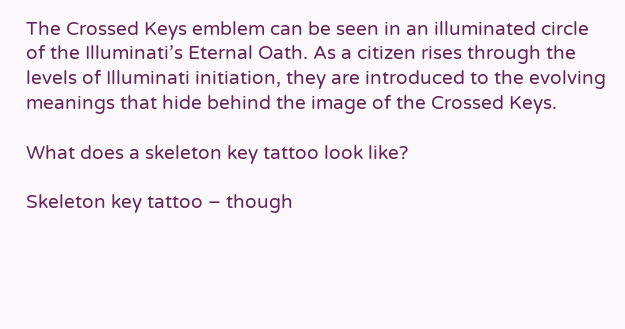The Crossed Keys emblem can be seen in an illuminated circle of the Illuminati’s Eternal Oath. As a citizen rises through the levels of Illuminati initiation, they are introduced to the evolving meanings that hide behind the image of the Crossed Keys.

What does a skeleton key tattoo look like?

Skeleton key tattoo – though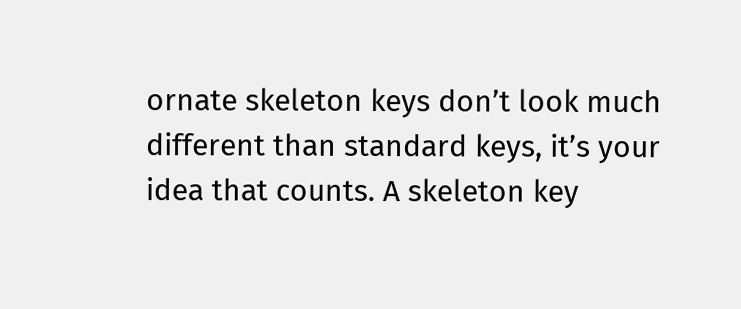ornate skeleton keys don’t look much different than standard keys, it’s your idea that counts. A skeleton key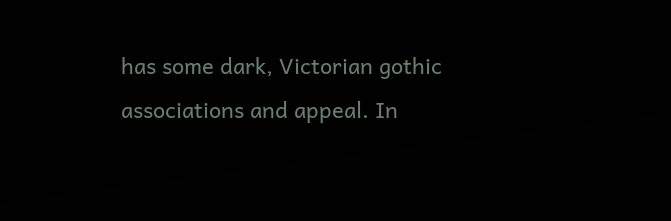has some dark, Victorian gothic associations and appeal. In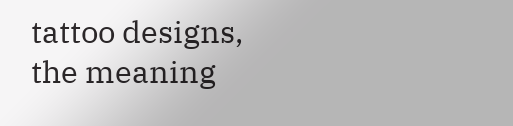tattoo designs, the meaning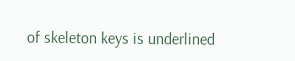of skeleton keys is underlined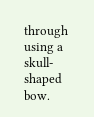through using a skull-shaped bow.